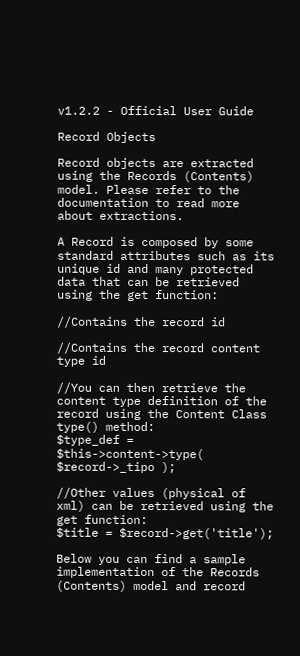v1.2.2 - Official User Guide

Record Objects

Record objects are extracted using the Records (Contents) model. Please refer to the documentation to read more about extractions.

A Record is composed by some standard attributes such as its unique id and many protected data that can be retrieved using the get function:

//Contains the record id

//Contains the record content type id

//You can then retrieve the content type definition of the record using the Content Class type() method:
$type_def = $this->content->type( $record->_tipo );

//Other values (physical of xml) can be retrieved using the get function:
$title = $record->get('title');

Below you can find a sample implementation of the Records (Contents) model and record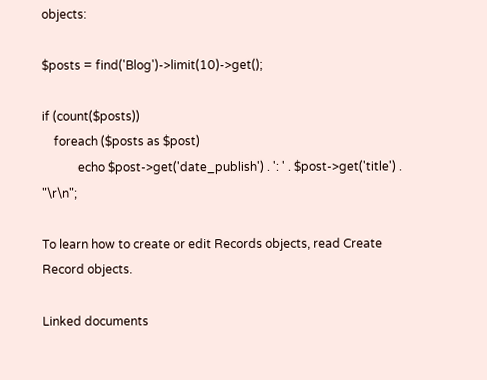objects:

$posts = find('Blog')->limit(10)->get();

if (count($posts))
    foreach ($posts as $post)
            echo $post->get('date_publish') . ': ' . $post->get('title') . "\r\n";

To learn how to create or edit Records objects, read Create Record objects.

Linked documents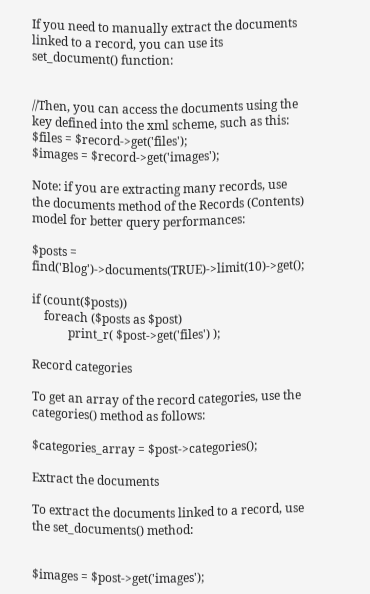If you need to manually extract the documents linked to a record, you can use its set_document() function:


//Then, you can access the documents using the key defined into the xml scheme, such as this:
$files = $record->get('files');
$images = $record->get('images');

Note: if you are extracting many records, use the documents method of the Records (Contents) model for better query performances:

$posts = find('Blog')->documents(TRUE)->limit(10)->get();

if (count($posts))
    foreach ($posts as $post)
            print_r( $post->get('files') );

Record categories

To get an array of the record categories, use the categories() method as follows:

$categories_array = $post->categories();

Extract the documents

To extract the documents linked to a record, use the set_documents() method:


$images = $post->get('images');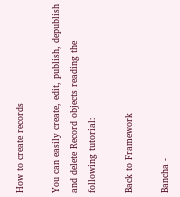How to create records

You can easily create, edit, publish, depublish and delete Record objects reading the following tutorial:

Back to Framework

Bancha -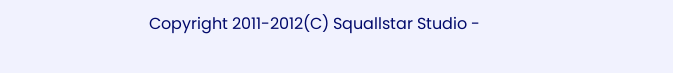Copyright 2011-2012(C) Squallstar Studio -